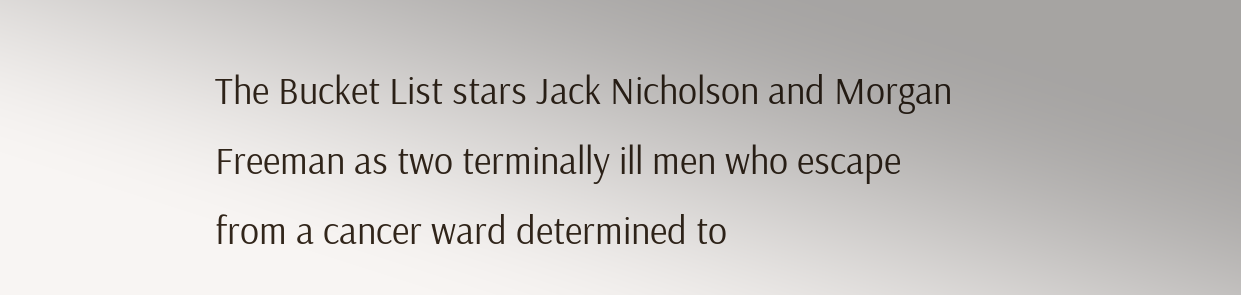The Bucket List stars Jack Nicholson and Morgan Freeman as two terminally ill men who escape from a cancer ward determined to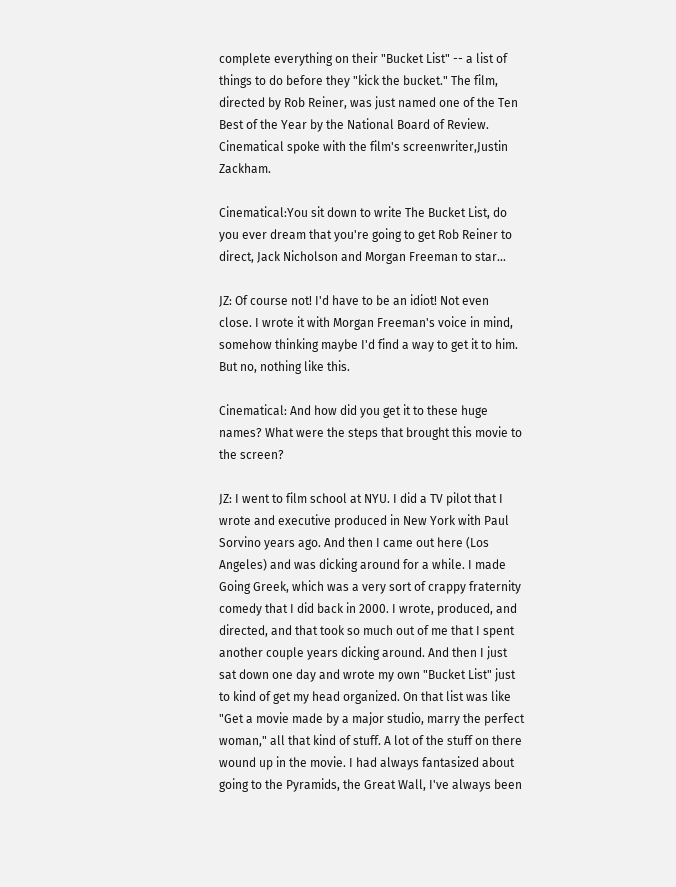complete everything on their "Bucket List" -- a list of things to do before they "kick the bucket." The film, directed by Rob Reiner, was just named one of the Ten Best of the Year by the National Board of Review. Cinematical spoke with the film's screenwriter,Justin Zackham.

Cinematical:You sit down to write The Bucket List, do you ever dream that you're going to get Rob Reiner to direct, Jack Nicholson and Morgan Freeman to star...

JZ: Of course not! I'd have to be an idiot! Not even close. I wrote it with Morgan Freeman's voice in mind, somehow thinking maybe I'd find a way to get it to him. But no, nothing like this.

Cinematical: And how did you get it to these huge names? What were the steps that brought this movie to the screen?

JZ: I went to film school at NYU. I did a TV pilot that I wrote and executive produced in New York with Paul Sorvino years ago. And then I came out here (Los Angeles) and was dicking around for a while. I made Going Greek, which was a very sort of crappy fraternity comedy that I did back in 2000. I wrote, produced, and directed, and that took so much out of me that I spent another couple years dicking around. And then I just sat down one day and wrote my own "Bucket List" just to kind of get my head organized. On that list was like "Get a movie made by a major studio, marry the perfect woman," all that kind of stuff. A lot of the stuff on there wound up in the movie. I had always fantasized about going to the Pyramids, the Great Wall, I've always been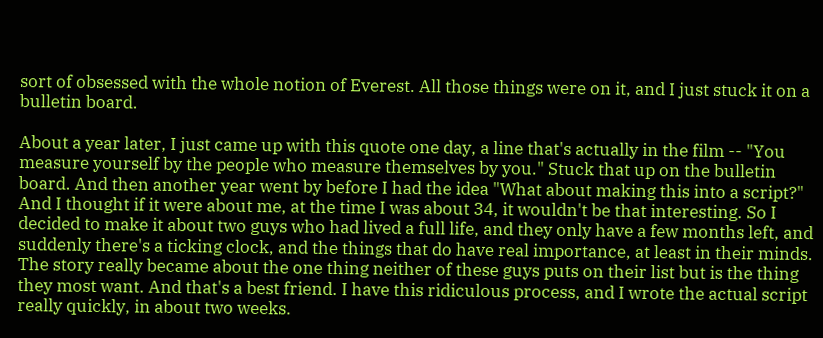sort of obsessed with the whole notion of Everest. All those things were on it, and I just stuck it on a bulletin board.

About a year later, I just came up with this quote one day, a line that's actually in the film -- "You measure yourself by the people who measure themselves by you." Stuck that up on the bulletin board. And then another year went by before I had the idea "What about making this into a script?" And I thought if it were about me, at the time I was about 34, it wouldn't be that interesting. So I decided to make it about two guys who had lived a full life, and they only have a few months left, and suddenly there's a ticking clock, and the things that do have real importance, at least in their minds. The story really became about the one thing neither of these guys puts on their list but is the thing they most want. And that's a best friend. I have this ridiculous process, and I wrote the actual script really quickly, in about two weeks.